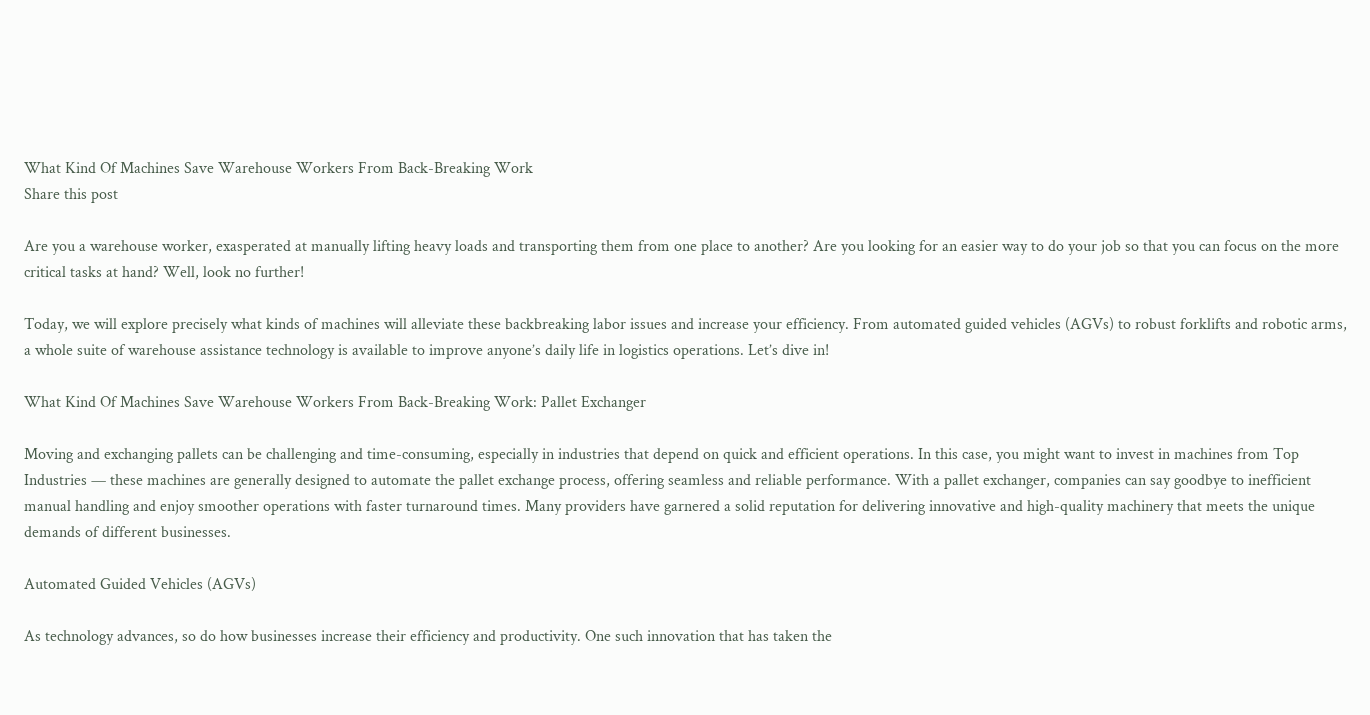What Kind Of Machines Save Warehouse Workers From Back-Breaking Work
Share this post

Are you a warehouse worker, exasperated at manually lifting heavy loads and transporting them from one place to another? Are you looking for an easier way to do your job so that you can focus on the more critical tasks at hand? Well, look no further!

Today, we will explore precisely what kinds of machines will alleviate these backbreaking labor issues and increase your efficiency. From automated guided vehicles (AGVs) to robust forklifts and robotic arms, a whole suite of warehouse assistance technology is available to improve anyone’s daily life in logistics operations. Let’s dive in!

What Kind Of Machines Save Warehouse Workers From Back-Breaking Work: Pallet Exchanger

Moving and exchanging pallets can be challenging and time-consuming, especially in industries that depend on quick and efficient operations. In this case, you might want to invest in machines from Top Industries — these machines are generally designed to automate the pallet exchange process, offering seamless and reliable performance. With a pallet exchanger, companies can say goodbye to inefficient manual handling and enjoy smoother operations with faster turnaround times. Many providers have garnered a solid reputation for delivering innovative and high-quality machinery that meets the unique demands of different businesses.

Automated Guided Vehicles (AGVs)

As technology advances, so do how businesses increase their efficiency and productivity. One such innovation that has taken the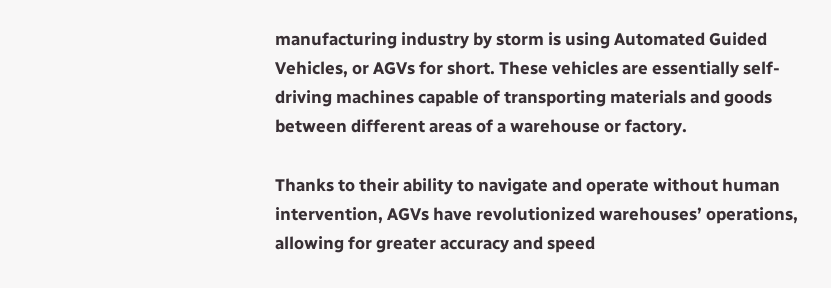manufacturing industry by storm is using Automated Guided Vehicles, or AGVs for short. These vehicles are essentially self-driving machines capable of transporting materials and goods between different areas of a warehouse or factory.

Thanks to their ability to navigate and operate without human intervention, AGVs have revolutionized warehouses’ operations, allowing for greater accuracy and speed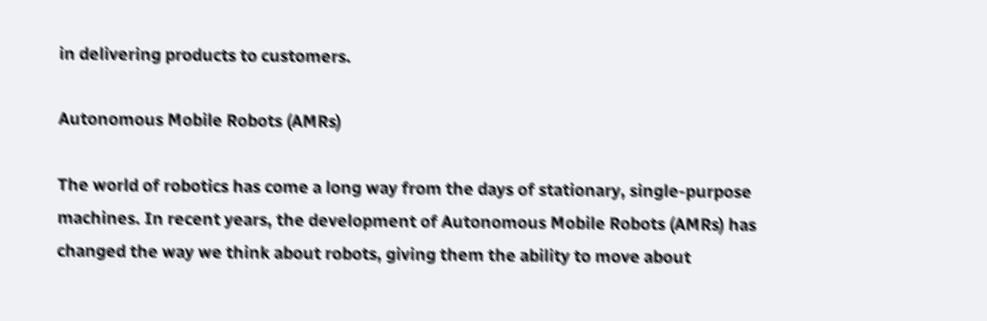in delivering products to customers.

Autonomous Mobile Robots (AMRs)

The world of robotics has come a long way from the days of stationary, single-purpose machines. In recent years, the development of Autonomous Mobile Robots (AMRs) has changed the way we think about robots, giving them the ability to move about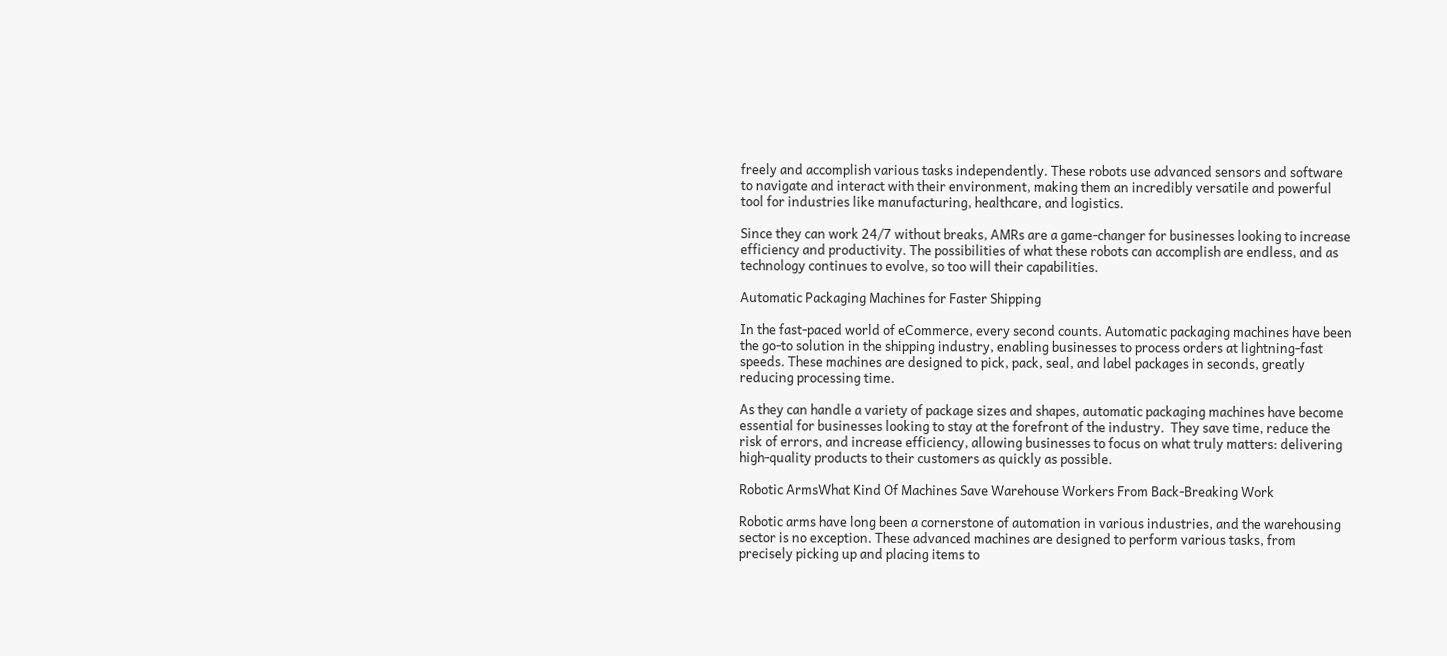freely and accomplish various tasks independently. These robots use advanced sensors and software to navigate and interact with their environment, making them an incredibly versatile and powerful tool for industries like manufacturing, healthcare, and logistics.

Since they can work 24/7 without breaks, AMRs are a game-changer for businesses looking to increase efficiency and productivity. The possibilities of what these robots can accomplish are endless, and as technology continues to evolve, so too will their capabilities.

Automatic Packaging Machines for Faster Shipping

In the fast-paced world of eCommerce, every second counts. Automatic packaging machines have been the go-to solution in the shipping industry, enabling businesses to process orders at lightning-fast speeds. These machines are designed to pick, pack, seal, and label packages in seconds, greatly reducing processing time.

As they can handle a variety of package sizes and shapes, automatic packaging machines have become essential for businesses looking to stay at the forefront of the industry.  They save time, reduce the risk of errors, and increase efficiency, allowing businesses to focus on what truly matters: delivering high-quality products to their customers as quickly as possible.

Robotic ArmsWhat Kind Of Machines Save Warehouse Workers From Back-Breaking Work

Robotic arms have long been a cornerstone of automation in various industries, and the warehousing sector is no exception. These advanced machines are designed to perform various tasks, from precisely picking up and placing items to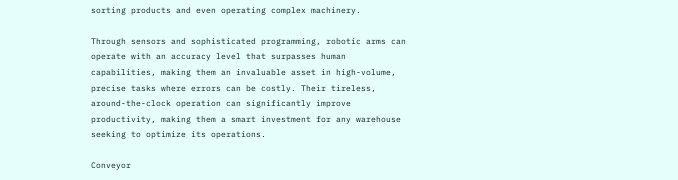sorting products and even operating complex machinery.

Through sensors and sophisticated programming, robotic arms can operate with an accuracy level that surpasses human capabilities, making them an invaluable asset in high-volume, precise tasks where errors can be costly. Their tireless, around-the-clock operation can significantly improve productivity, making them a smart investment for any warehouse seeking to optimize its operations.

Conveyor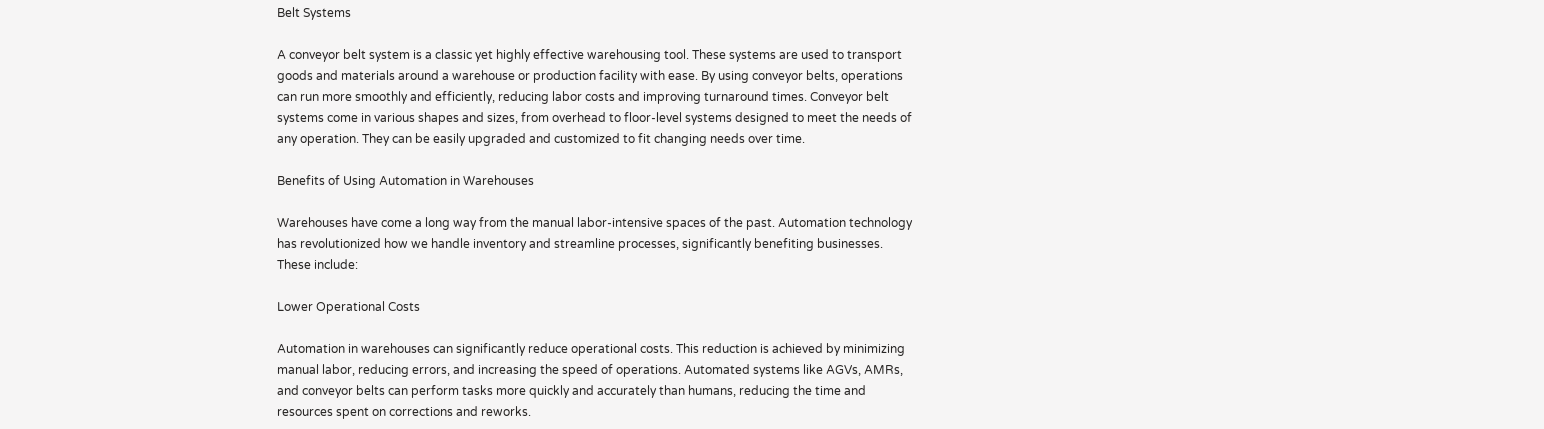Belt Systems

A conveyor belt system is a classic yet highly effective warehousing tool. These systems are used to transport goods and materials around a warehouse or production facility with ease. By using conveyor belts, operations can run more smoothly and efficiently, reducing labor costs and improving turnaround times. Conveyor belt systems come in various shapes and sizes, from overhead to floor-level systems designed to meet the needs of any operation. They can be easily upgraded and customized to fit changing needs over time.

Benefits of Using Automation in Warehouses

Warehouses have come a long way from the manual labor-intensive spaces of the past. Automation technology has revolutionized how we handle inventory and streamline processes, significantly benefiting businesses. These include:

Lower Operational Costs

Automation in warehouses can significantly reduce operational costs. This reduction is achieved by minimizing manual labor, reducing errors, and increasing the speed of operations. Automated systems like AGVs, AMRs, and conveyor belts can perform tasks more quickly and accurately than humans, reducing the time and resources spent on corrections and reworks.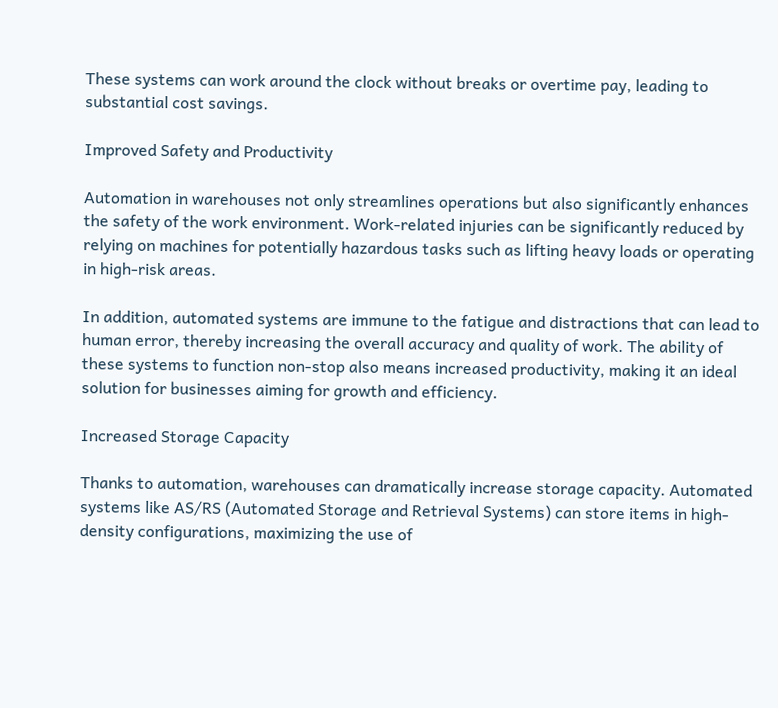These systems can work around the clock without breaks or overtime pay, leading to substantial cost savings.

Improved Safety and Productivity

Automation in warehouses not only streamlines operations but also significantly enhances the safety of the work environment. Work-related injuries can be significantly reduced by relying on machines for potentially hazardous tasks such as lifting heavy loads or operating in high-risk areas.

In addition, automated systems are immune to the fatigue and distractions that can lead to human error, thereby increasing the overall accuracy and quality of work. The ability of these systems to function non-stop also means increased productivity, making it an ideal solution for businesses aiming for growth and efficiency.

Increased Storage Capacity

Thanks to automation, warehouses can dramatically increase storage capacity. Automated systems like AS/RS (Automated Storage and Retrieval Systems) can store items in high-density configurations, maximizing the use of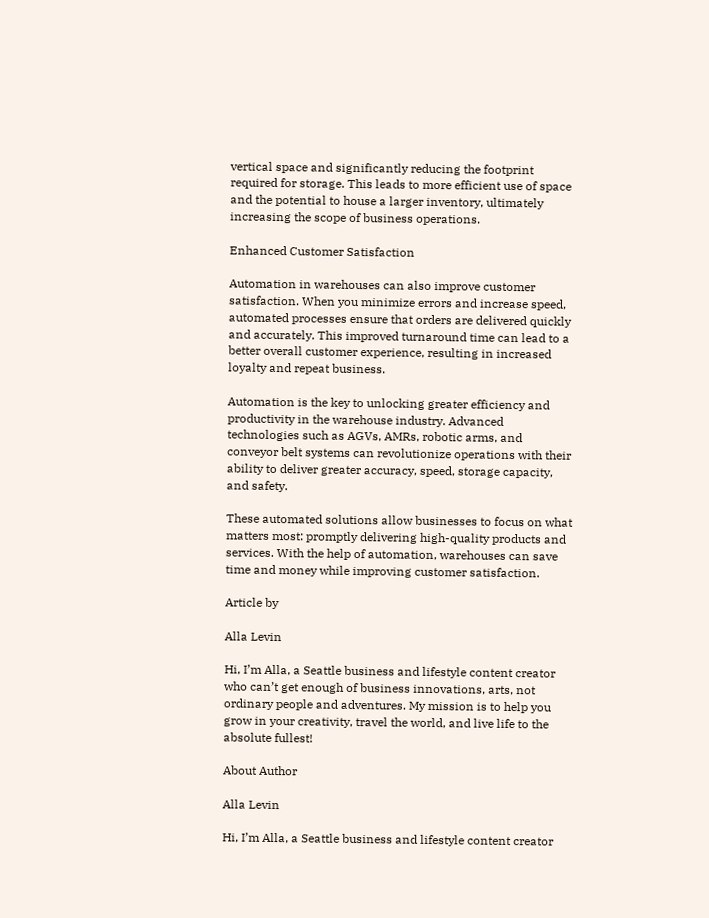vertical space and significantly reducing the footprint required for storage. This leads to more efficient use of space and the potential to house a larger inventory, ultimately increasing the scope of business operations.

Enhanced Customer Satisfaction

Automation in warehouses can also improve customer satisfaction. When you minimize errors and increase speed, automated processes ensure that orders are delivered quickly and accurately. This improved turnaround time can lead to a better overall customer experience, resulting in increased loyalty and repeat business.

Automation is the key to unlocking greater efficiency and productivity in the warehouse industry. Advanced technologies such as AGVs, AMRs, robotic arms, and conveyor belt systems can revolutionize operations with their ability to deliver greater accuracy, speed, storage capacity, and safety.

These automated solutions allow businesses to focus on what matters most: promptly delivering high-quality products and services. With the help of automation, warehouses can save time and money while improving customer satisfaction.

Article by

Alla Levin

Hi, I’m Alla, a Seattle business and lifestyle content creator who can’t get enough of business innovations, arts, not ordinary people and adventures. My mission is to help you grow in your creativity, travel the world, and live life to the absolute fullest!

About Author

Alla Levin

Hi, I’m Alla, a Seattle business and lifestyle content creator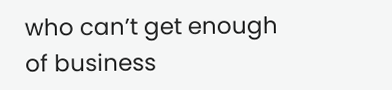who can’t get enough of business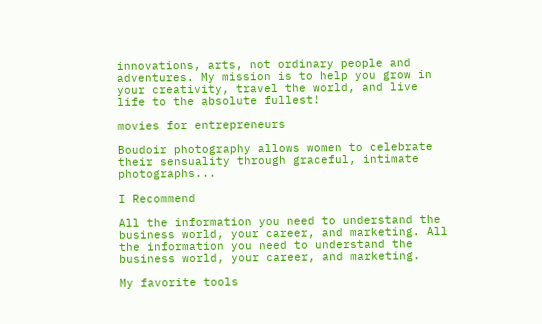innovations, arts, not ordinary people and adventures. My mission is to help you grow in your creativity, travel the world, and live life to the absolute fullest!

movies for entrepreneurs

Boudoir photography allows women to celebrate their sensuality through graceful, intimate photographs...

I Recommend

All the information you need to understand the business world, your career, and marketing. All the information you need to understand the business world, your career, and marketing.

My favorite tools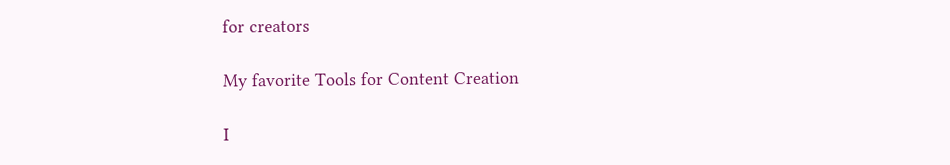for creators

My favorite Tools for Content Creation

I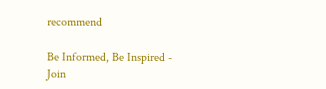recommend

Be Informed, Be Inspired - Join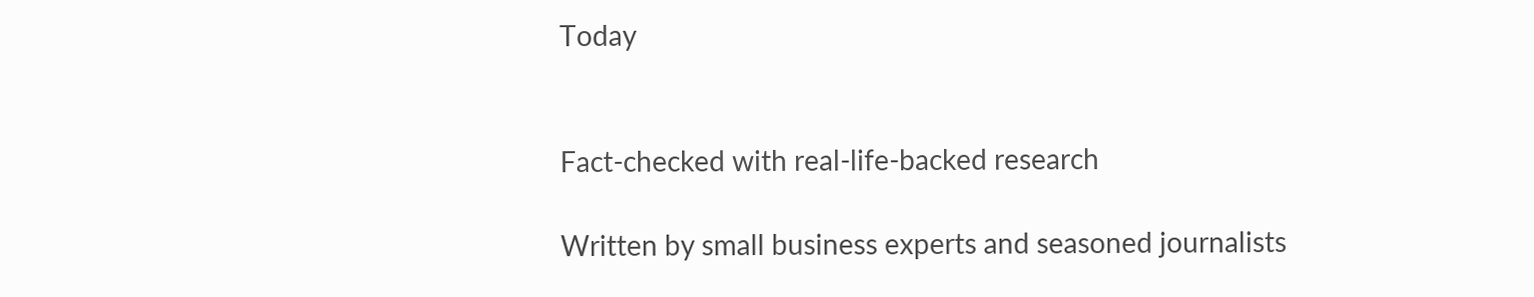Today


Fact-checked with real-life-backed research

Written by small business experts and seasoned journalists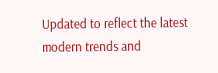Updated to reflect the latest modern trends and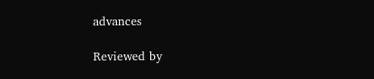advances

Reviewed by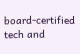board-certified tech and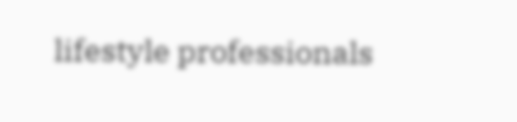lifestyle professionals